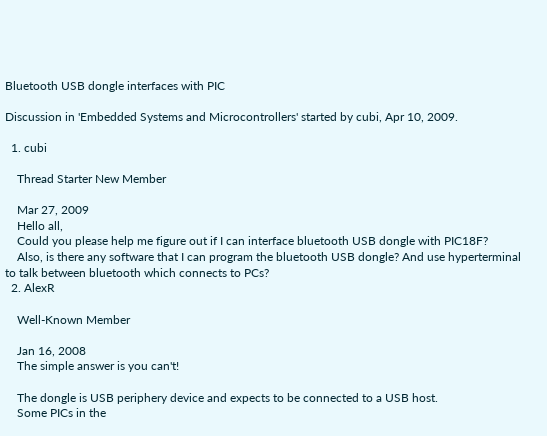Bluetooth USB dongle interfaces with PIC

Discussion in 'Embedded Systems and Microcontrollers' started by cubi, Apr 10, 2009.

  1. cubi

    Thread Starter New Member

    Mar 27, 2009
    Hello all,
    Could you please help me figure out if I can interface bluetooth USB dongle with PIC18F?
    Also, is there any software that I can program the bluetooth USB dongle? And use hyperterminal to talk between bluetooth which connects to PCs?
  2. AlexR

    Well-Known Member

    Jan 16, 2008
    The simple answer is you can't!

    The dongle is USB periphery device and expects to be connected to a USB host.
    Some PICs in the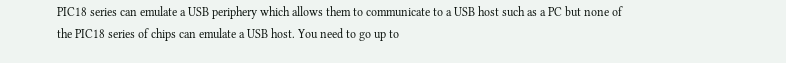PIC18 series can emulate a USB periphery which allows them to communicate to a USB host such as a PC but none of the PIC18 series of chips can emulate a USB host. You need to go up to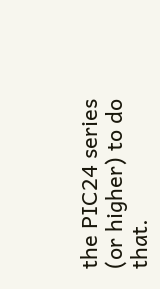the PIC24 series (or higher) to do that.